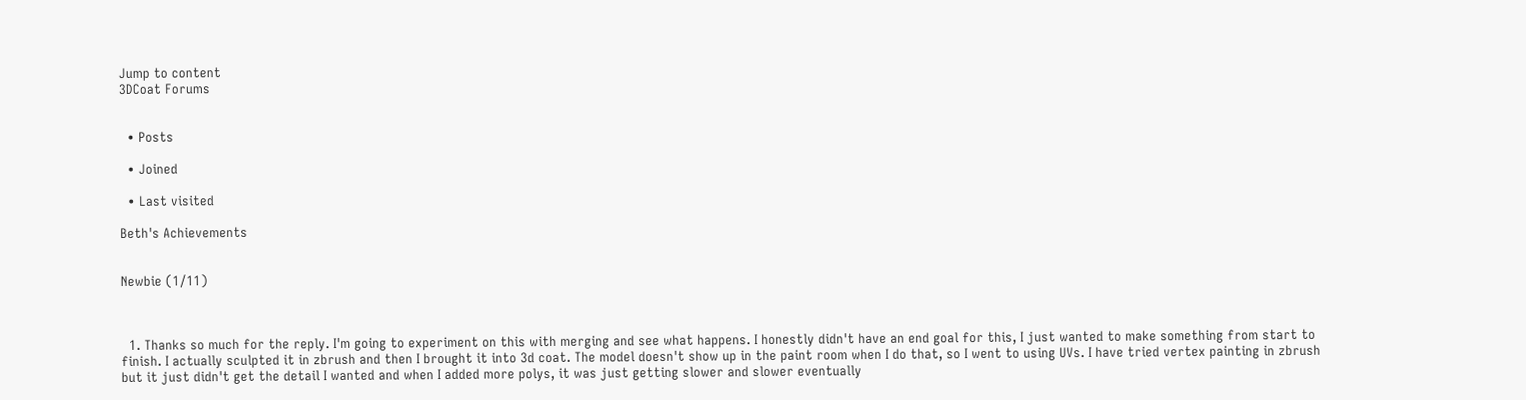Jump to content
3DCoat Forums


  • Posts

  • Joined

  • Last visited

Beth's Achievements


Newbie (1/11)



  1. Thanks so much for the reply. I'm going to experiment on this with merging and see what happens. I honestly didn't have an end goal for this, I just wanted to make something from start to finish. I actually sculpted it in zbrush and then I brought it into 3d coat. The model doesn't show up in the paint room when I do that, so I went to using UVs. I have tried vertex painting in zbrush but it just didn't get the detail I wanted and when I added more polys, it was just getting slower and slower eventually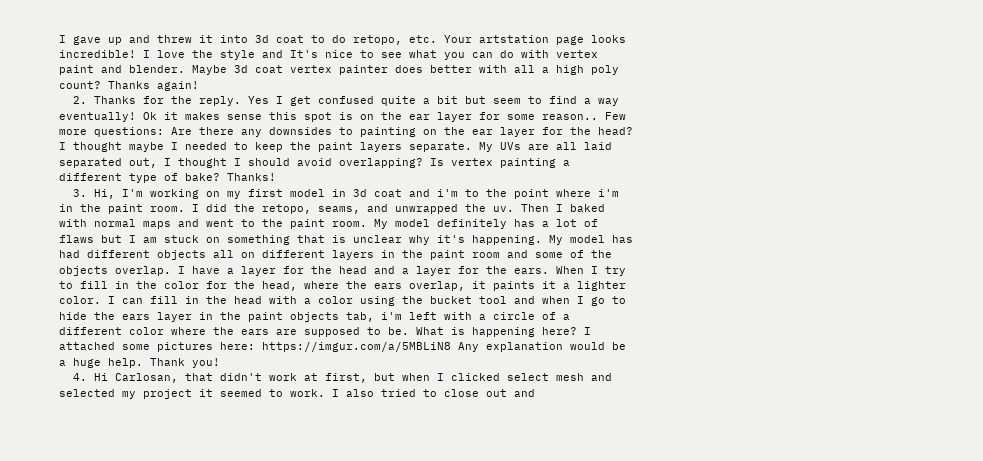I gave up and threw it into 3d coat to do retopo, etc. Your artstation page looks incredible! I love the style and It's nice to see what you can do with vertex paint and blender. Maybe 3d coat vertex painter does better with all a high poly count? Thanks again!
  2. Thanks for the reply. Yes I get confused quite a bit but seem to find a way eventually! Ok it makes sense this spot is on the ear layer for some reason.. Few more questions: Are there any downsides to painting on the ear layer for the head? I thought maybe I needed to keep the paint layers separate. My UVs are all laid separated out, I thought I should avoid overlapping? Is vertex painting a different type of bake? Thanks!
  3. Hi, I'm working on my first model in 3d coat and i'm to the point where i'm in the paint room. I did the retopo, seams, and unwrapped the uv. Then I baked with normal maps and went to the paint room. My model definitely has a lot of flaws but I am stuck on something that is unclear why it's happening. My model has had different objects all on different layers in the paint room and some of the objects overlap. I have a layer for the head and a layer for the ears. When I try to fill in the color for the head, where the ears overlap, it paints it a lighter color. I can fill in the head with a color using the bucket tool and when I go to hide the ears layer in the paint objects tab, i'm left with a circle of a different color where the ears are supposed to be. What is happening here? I attached some pictures here: https://imgur.com/a/5MBLiN8 Any explanation would be a huge help. Thank you!
  4. Hi Carlosan, that didn't work at first, but when I clicked select mesh and selected my project it seemed to work. I also tried to close out and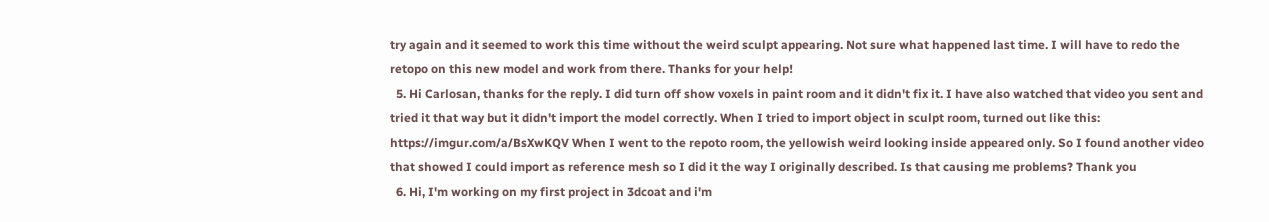try again and it seemed to work this time without the weird sculpt appearing. Not sure what happened last time. I will have to redo the retopo on this new model and work from there. Thanks for your help!
  5. Hi Carlosan, thanks for the reply. I did turn off show voxels in paint room and it didn't fix it. I have also watched that video you sent and tried it that way but it didn't import the model correctly. When I tried to import object in sculpt room, turned out like this: https://imgur.com/a/BsXwKQV When I went to the repoto room, the yellowish weird looking inside appeared only. So I found another video that showed I could import as reference mesh so I did it the way I originally described. Is that causing me problems? Thank you
  6. Hi, I'm working on my first project in 3dcoat and i'm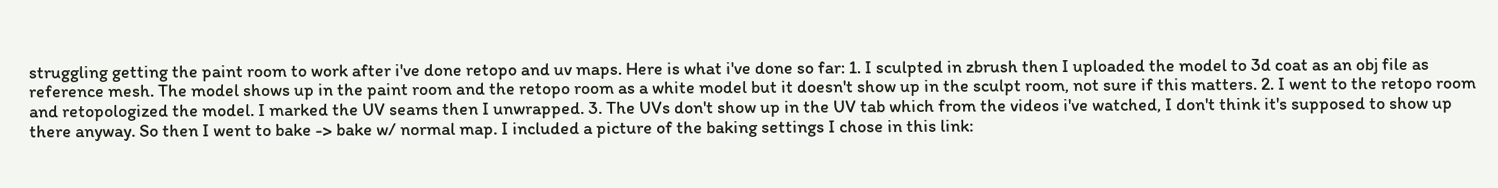struggling getting the paint room to work after i've done retopo and uv maps. Here is what i've done so far: 1. I sculpted in zbrush then I uploaded the model to 3d coat as an obj file as reference mesh. The model shows up in the paint room and the retopo room as a white model but it doesn't show up in the sculpt room, not sure if this matters. 2. I went to the retopo room and retopologized the model. I marked the UV seams then I unwrapped. 3. The UVs don't show up in the UV tab which from the videos i've watched, I don't think it's supposed to show up there anyway. So then I went to bake -> bake w/ normal map. I included a picture of the baking settings I chose in this link: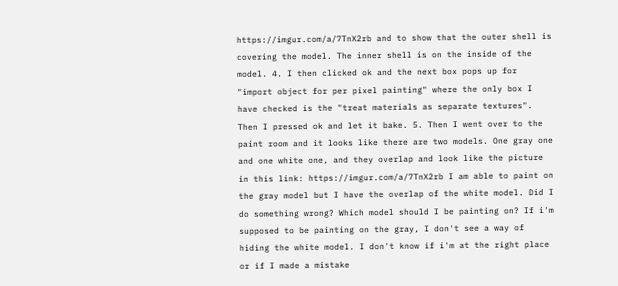https://imgur.com/a/7TnX2rb and to show that the outer shell is covering the model. The inner shell is on the inside of the model. 4. I then clicked ok and the next box pops up for "import object for per pixel painting" where the only box I have checked is the "treat materials as separate textures". Then I pressed ok and let it bake. 5. Then I went over to the paint room and it looks like there are two models. One gray one and one white one, and they overlap and look like the picture in this link: https://imgur.com/a/7TnX2rb I am able to paint on the gray model but I have the overlap of the white model. Did I do something wrong? Which model should I be painting on? If i'm supposed to be painting on the gray, I don't see a way of hiding the white model. I don't know if i'm at the right place or if I made a mistake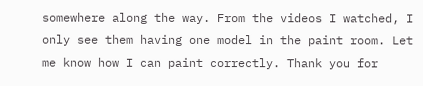somewhere along the way. From the videos I watched, I only see them having one model in the paint room. Let me know how I can paint correctly. Thank you for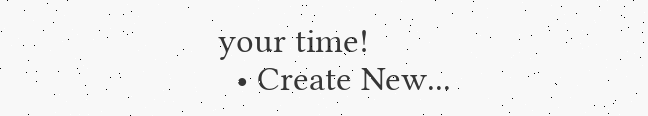your time!
  • Create New...